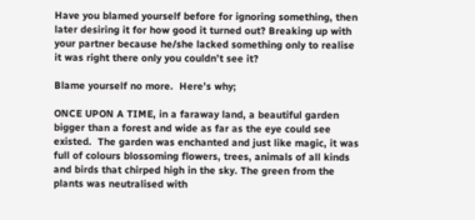Have you blamed yourself before for ignoring something, then later desiring it for how good it turned out? Breaking up with your partner because he/she lacked something only to realise it was right there only you couldn’t see it?

Blame yourself no more.  Here’s why;

ONCE UPON A TIME, in a faraway land, a beautiful garden bigger than a forest and wide as far as the eye could see existed.  The garden was enchanted and just like magic, it was full of colours blossoming flowers, trees, animals of all kinds and birds that chirped high in the sky. The green from the plants was neutralised with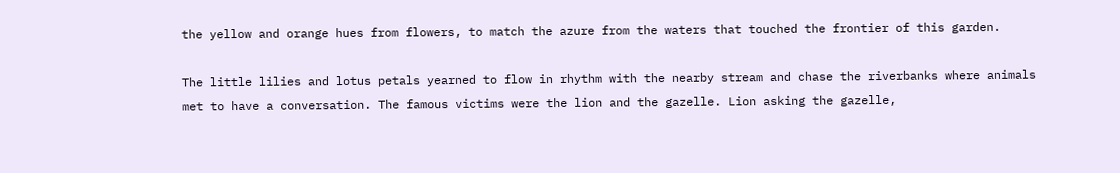the yellow and orange hues from flowers, to match the azure from the waters that touched the frontier of this garden.

The little lilies and lotus petals yearned to flow in rhythm with the nearby stream and chase the riverbanks where animals met to have a conversation. The famous victims were the lion and the gazelle. Lion asking the gazelle,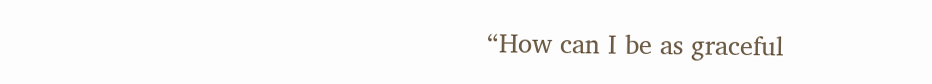“How can I be as graceful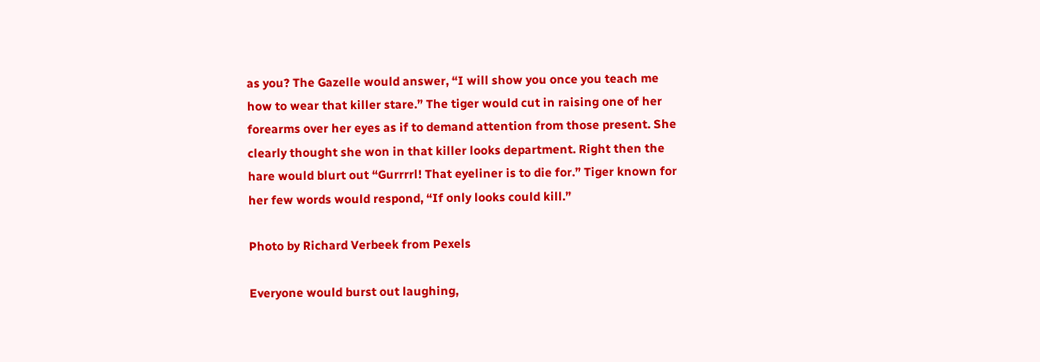as you? The Gazelle would answer, “I will show you once you teach me how to wear that killer stare.” The tiger would cut in raising one of her forearms over her eyes as if to demand attention from those present. She clearly thought she won in that killer looks department. Right then the hare would blurt out “Gurrrrl! That eyeliner is to die for.” Tiger known for her few words would respond, “If only looks could kill.”

Photo by Richard Verbeek from Pexels

Everyone would burst out laughing,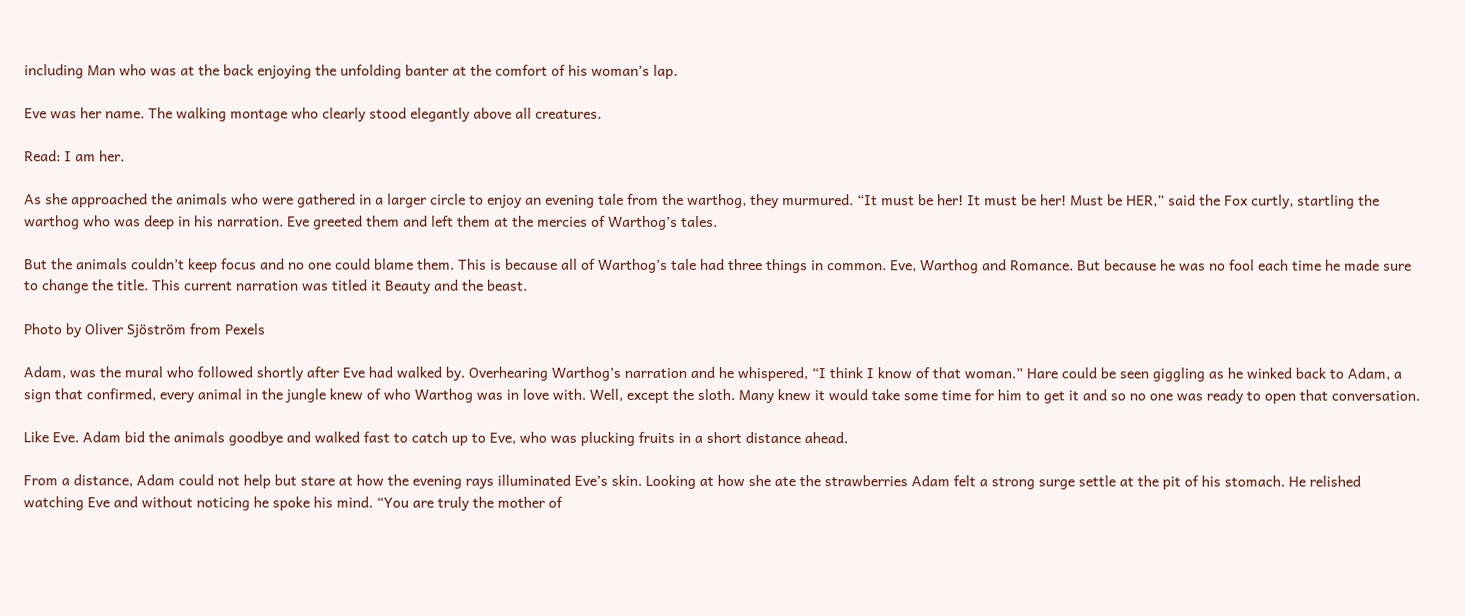including Man who was at the back enjoying the unfolding banter at the comfort of his woman’s lap.

Eve was her name. The walking montage who clearly stood elegantly above all creatures.

Read: I am her.

As she approached the animals who were gathered in a larger circle to enjoy an evening tale from the warthog, they murmured. “It must be her! It must be her! Must be HER,” said the Fox curtly, startling the warthog who was deep in his narration. Eve greeted them and left them at the mercies of Warthog’s tales.

But the animals couldn’t keep focus and no one could blame them. This is because all of Warthog’s tale had three things in common. Eve, Warthog and Romance. But because he was no fool each time he made sure to change the title. This current narration was titled it Beauty and the beast.

Photo by Oliver Sjöström from Pexels

Adam, was the mural who followed shortly after Eve had walked by. Overhearing Warthog’s narration and he whispered, “I think I know of that woman.” Hare could be seen giggling as he winked back to Adam, a sign that confirmed, every animal in the jungle knew of who Warthog was in love with. Well, except the sloth. Many knew it would take some time for him to get it and so no one was ready to open that conversation.

Like Eve. Adam bid the animals goodbye and walked fast to catch up to Eve, who was plucking fruits in a short distance ahead.

From a distance, Adam could not help but stare at how the evening rays illuminated Eve’s skin. Looking at how she ate the strawberries Adam felt a strong surge settle at the pit of his stomach. He relished watching Eve and without noticing he spoke his mind. “You are truly the mother of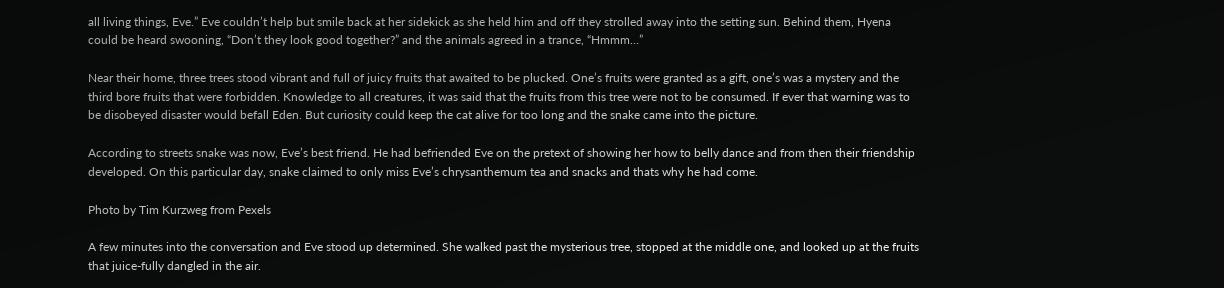all living things, Eve.” Eve couldn’t help but smile back at her sidekick as she held him and off they strolled away into the setting sun. Behind them, Hyena could be heard swooning, “Don’t they look good together?” and the animals agreed in a trance, “Hmmm…”

Near their home, three trees stood vibrant and full of juicy fruits that awaited to be plucked. One’s fruits were granted as a gift, one’s was a mystery and the third bore fruits that were forbidden. Knowledge to all creatures, it was said that the fruits from this tree were not to be consumed. If ever that warning was to be disobeyed disaster would befall Eden. But curiosity could keep the cat alive for too long and the snake came into the picture.

According to streets snake was now, Eve’s best friend. He had befriended Eve on the pretext of showing her how to belly dance and from then their friendship developed. On this particular day, snake claimed to only miss Eve’s chrysanthemum tea and snacks and thats why he had come.

Photo by Tim Kurzweg from Pexels

A few minutes into the conversation and Eve stood up determined. She walked past the mysterious tree, stopped at the middle one, and looked up at the fruits that juice-fully dangled in the air.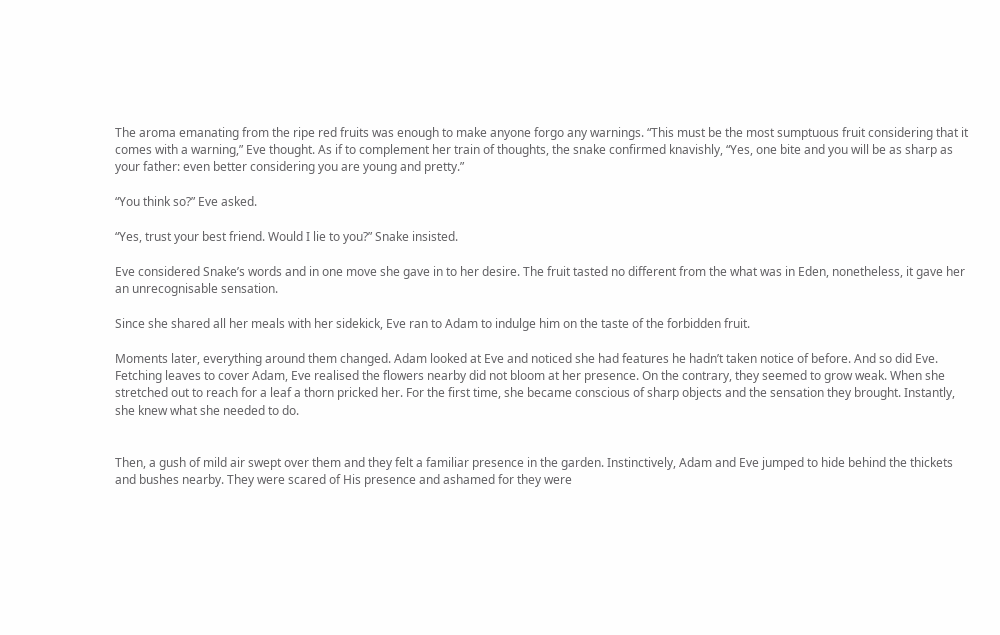The aroma emanating from the ripe red fruits was enough to make anyone forgo any warnings. “This must be the most sumptuous fruit considering that it comes with a warning,” Eve thought. As if to complement her train of thoughts, the snake confirmed knavishly, “Yes, one bite and you will be as sharp as your father: even better considering you are young and pretty.”

“You think so?” Eve asked.

“Yes, trust your best friend. Would I lie to you?” Snake insisted.

Eve considered Snake’s words and in one move she gave in to her desire. The fruit tasted no different from the what was in Eden, nonetheless, it gave her an unrecognisable sensation.

Since she shared all her meals with her sidekick, Eve ran to Adam to indulge him on the taste of the forbidden fruit.

Moments later, everything around them changed. Adam looked at Eve and noticed she had features he hadn’t taken notice of before. And so did Eve. Fetching leaves to cover Adam, Eve realised the flowers nearby did not bloom at her presence. On the contrary, they seemed to grow weak. When she stretched out to reach for a leaf a thorn pricked her. For the first time, she became conscious of sharp objects and the sensation they brought. Instantly, she knew what she needed to do.


Then, a gush of mild air swept over them and they felt a familiar presence in the garden. Instinctively, Adam and Eve jumped to hide behind the thickets and bushes nearby. They were scared of His presence and ashamed for they were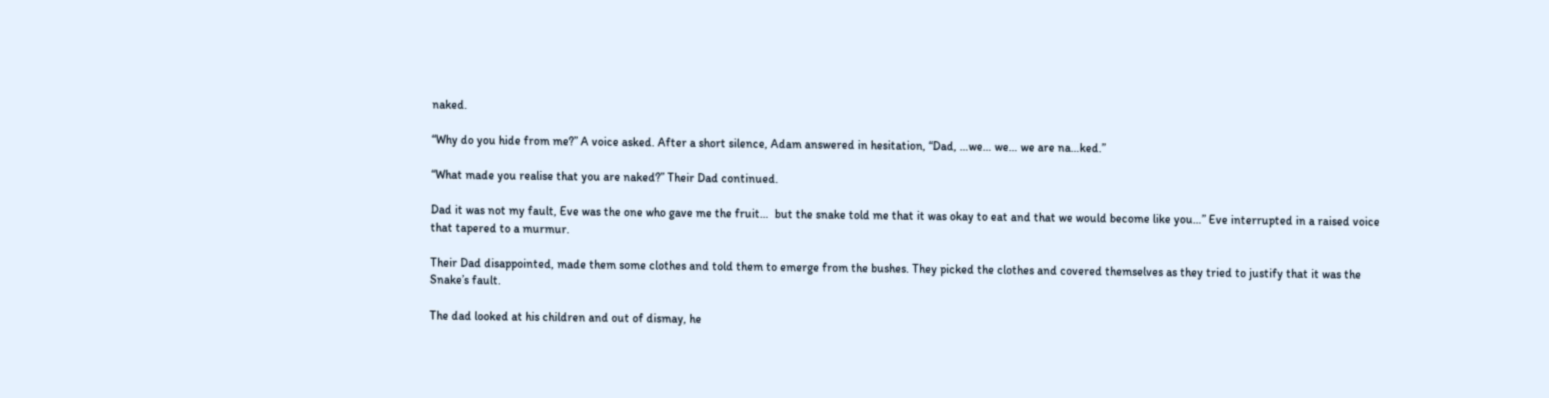naked.

“Why do you hide from me?” A voice asked. After a short silence, Adam answered in hesitation, “Dad, …we… we… we are na…ked.”

“What made you realise that you are naked?” Their Dad continued.

Dad it was not my fault, Eve was the one who gave me the fruit…  but the snake told me that it was okay to eat and that we would become like you…” Eve interrupted in a raised voice that tapered to a murmur.

Their Dad disappointed, made them some clothes and told them to emerge from the bushes. They picked the clothes and covered themselves as they tried to justify that it was the Snake’s fault.

The dad looked at his children and out of dismay, he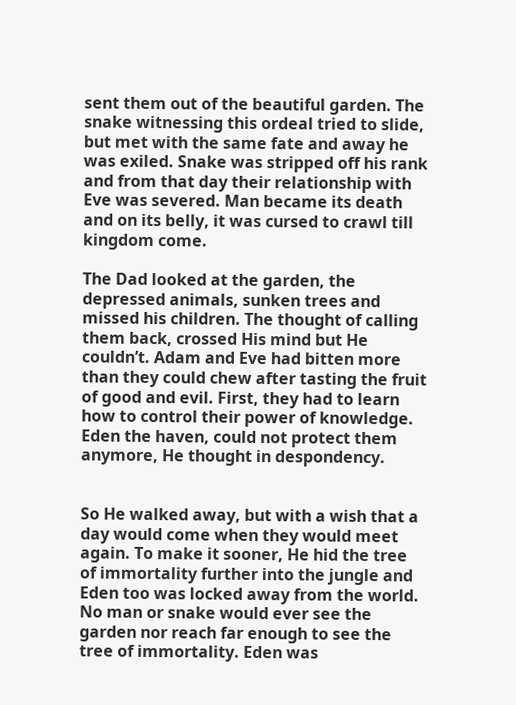sent them out of the beautiful garden. The snake witnessing this ordeal tried to slide, but met with the same fate and away he was exiled. Snake was stripped off his rank and from that day their relationship with Eve was severed. Man became its death and on its belly, it was cursed to crawl till kingdom come.

The Dad looked at the garden, the depressed animals, sunken trees and missed his children. The thought of calling them back, crossed His mind but He couldn’t. Adam and Eve had bitten more than they could chew after tasting the fruit of good and evil. First, they had to learn how to control their power of knowledge. Eden the haven, could not protect them anymore, He thought in despondency.


So He walked away, but with a wish that a day would come when they would meet again. To make it sooner, He hid the tree of immortality further into the jungle and Eden too was locked away from the world. No man or snake would ever see the garden nor reach far enough to see the tree of immortality. Eden was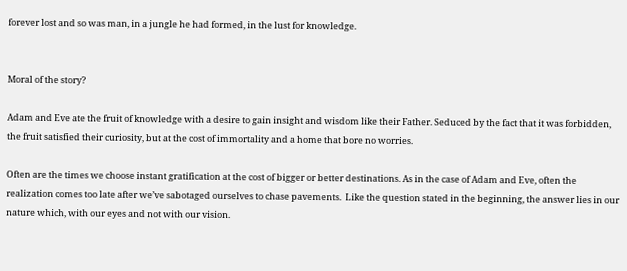forever lost and so was man, in a jungle he had formed, in the lust for knowledge.


Moral of the story?

Adam and Eve ate the fruit of knowledge with a desire to gain insight and wisdom like their Father. Seduced by the fact that it was forbidden, the fruit satisfied their curiosity, but at the cost of immortality and a home that bore no worries.

Often are the times we choose instant gratification at the cost of bigger or better destinations. As in the case of Adam and Eve, often the realization comes too late after we’ve sabotaged ourselves to chase pavements.  Like the question stated in the beginning, the answer lies in our nature which, with our eyes and not with our vision.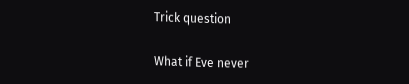Trick question

What if Eve never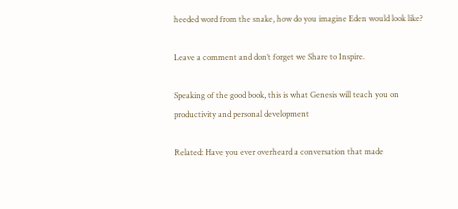heeded word from the snake, how do you imagine Eden would look like?

Leave a comment and don’t forget we Share to Inspire.

Speaking of the good book, this is what Genesis will teach you on productivity and personal development

Related: Have you ever overheard a conversation that made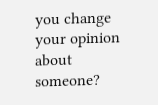you change your opinion about someone?